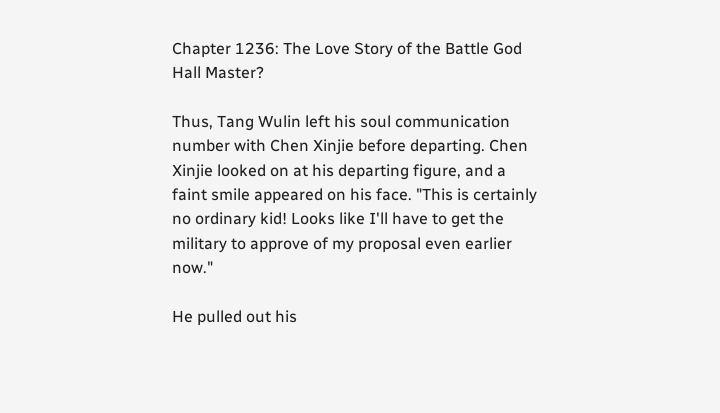Chapter 1236: The Love Story of the Battle God Hall Master?

Thus, Tang Wulin left his soul communication number with Chen Xinjie before departing. Chen Xinjie looked on at his departing figure, and a faint smile appeared on his face. "This is certainly no ordinary kid! Looks like I'll have to get the military to approve of my proposal even earlier now."

He pulled out his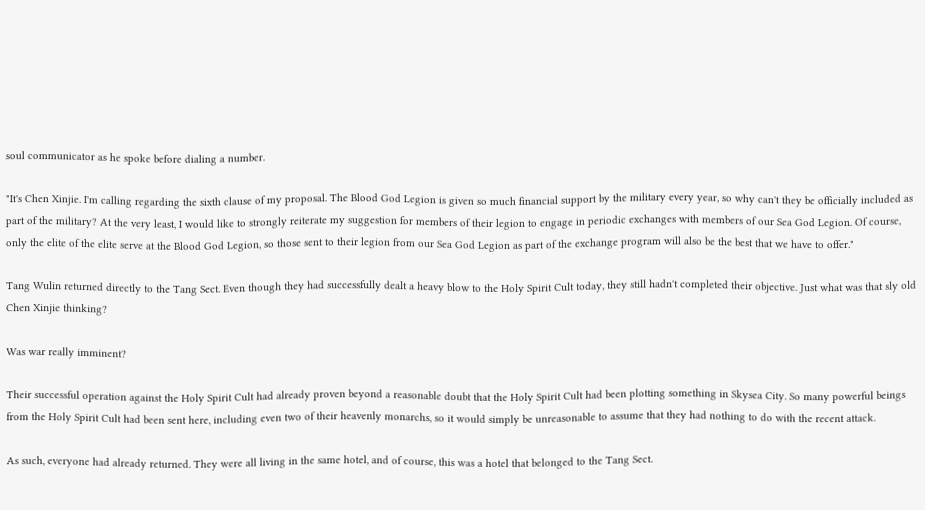soul communicator as he spoke before dialing a number.

"It's Chen Xinjie. I'm calling regarding the sixth clause of my proposal. The Blood God Legion is given so much financial support by the military every year, so why can't they be officially included as part of the military? At the very least, I would like to strongly reiterate my suggestion for members of their legion to engage in periodic exchanges with members of our Sea God Legion. Of course, only the elite of the elite serve at the Blood God Legion, so those sent to their legion from our Sea God Legion as part of the exchange program will also be the best that we have to offer."

Tang Wulin returned directly to the Tang Sect. Even though they had successfully dealt a heavy blow to the Holy Spirit Cult today, they still hadn't completed their objective. Just what was that sly old Chen Xinjie thinking?

Was war really imminent?

Their successful operation against the Holy Spirit Cult had already proven beyond a reasonable doubt that the Holy Spirit Cult had been plotting something in Skysea City. So many powerful beings from the Holy Spirit Cult had been sent here, including even two of their heavenly monarchs, so it would simply be unreasonable to assume that they had nothing to do with the recent attack.

As such, everyone had already returned. They were all living in the same hotel, and of course, this was a hotel that belonged to the Tang Sect.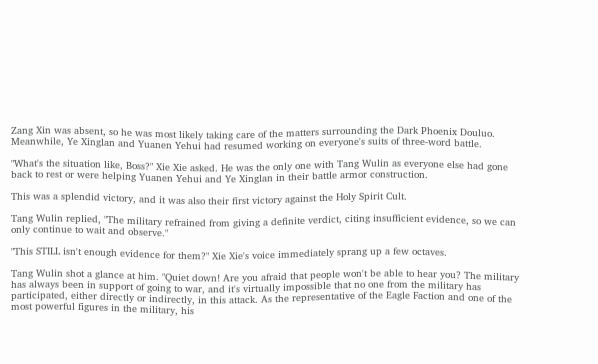Zang Xin was absent, so he was most likely taking care of the matters surrounding the Dark Phoenix Douluo. Meanwhile, Ye Xinglan and Yuanen Yehui had resumed working on everyone's suits of three-word battle.

"What's the situation like, Boss?" Xie Xie asked. He was the only one with Tang Wulin as everyone else had gone back to rest or were helping Yuanen Yehui and Ye Xinglan in their battle armor construction.

This was a splendid victory, and it was also their first victory against the Holy Spirit Cult.

Tang Wulin replied, "The military refrained from giving a definite verdict, citing insufficient evidence, so we can only continue to wait and observe."

"This STILL isn't enough evidence for them?" Xie Xie's voice immediately sprang up a few octaves.

Tang Wulin shot a glance at him. "Quiet down! Are you afraid that people won't be able to hear you? The military has always been in support of going to war, and it's virtually impossible that no one from the military has participated, either directly or indirectly, in this attack. As the representative of the Eagle Faction and one of the most powerful figures in the military, his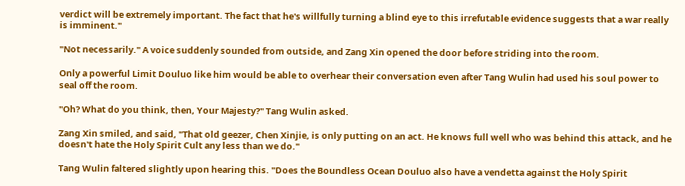verdict will be extremely important. The fact that he's willfully turning a blind eye to this irrefutable evidence suggests that a war really is imminent."

"Not necessarily." A voice suddenly sounded from outside, and Zang Xin opened the door before striding into the room.

Only a powerful Limit Douluo like him would be able to overhear their conversation even after Tang Wulin had used his soul power to seal off the room.

"Oh? What do you think, then, Your Majesty?" Tang Wulin asked.

Zang Xin smiled, and said, "That old geezer, Chen Xinjie, is only putting on an act. He knows full well who was behind this attack, and he doesn't hate the Holy Spirit Cult any less than we do."

Tang Wulin faltered slightly upon hearing this. "Does the Boundless Ocean Douluo also have a vendetta against the Holy Spirit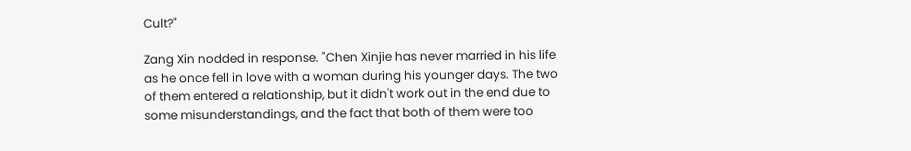Cult?"

Zang Xin nodded in response. "Chen Xinjie has never married in his life as he once fell in love with a woman during his younger days. The two of them entered a relationship, but it didn't work out in the end due to some misunderstandings, and the fact that both of them were too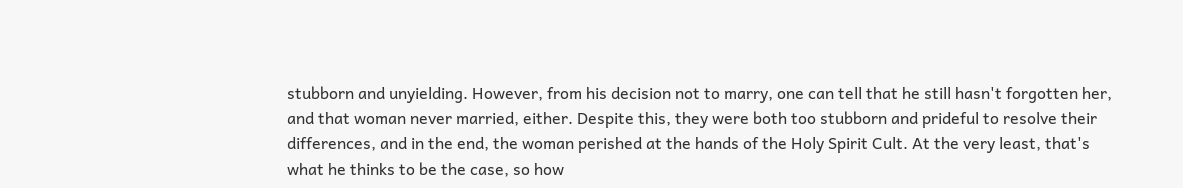stubborn and unyielding. However, from his decision not to marry, one can tell that he still hasn't forgotten her, and that woman never married, either. Despite this, they were both too stubborn and prideful to resolve their differences, and in the end, the woman perished at the hands of the Holy Spirit Cult. At the very least, that's what he thinks to be the case, so how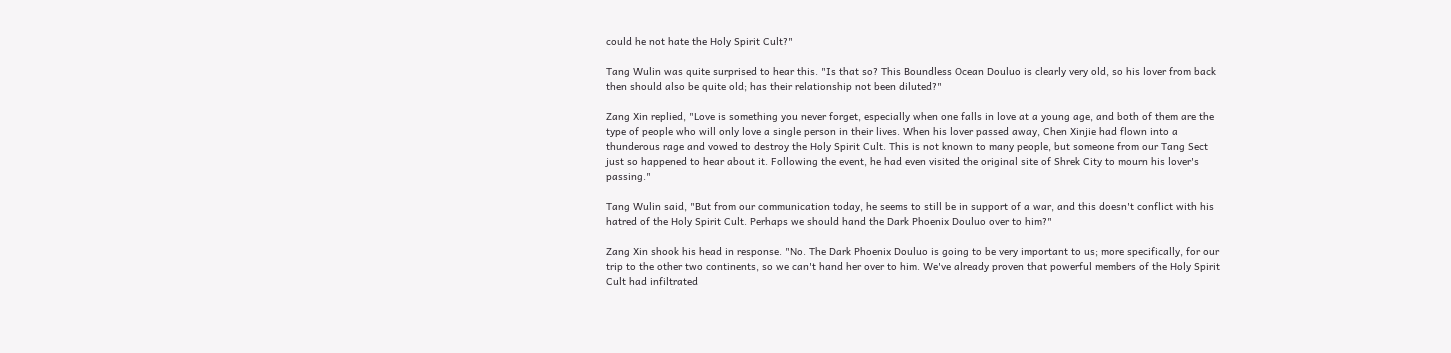could he not hate the Holy Spirit Cult?"

Tang Wulin was quite surprised to hear this. "Is that so? This Boundless Ocean Douluo is clearly very old, so his lover from back then should also be quite old; has their relationship not been diluted?"

Zang Xin replied, "Love is something you never forget, especially when one falls in love at a young age, and both of them are the type of people who will only love a single person in their lives. When his lover passed away, Chen Xinjie had flown into a thunderous rage and vowed to destroy the Holy Spirit Cult. This is not known to many people, but someone from our Tang Sect just so happened to hear about it. Following the event, he had even visited the original site of Shrek City to mourn his lover's passing."

Tang Wulin said, "But from our communication today, he seems to still be in support of a war, and this doesn't conflict with his hatred of the Holy Spirit Cult. Perhaps we should hand the Dark Phoenix Douluo over to him?"

Zang Xin shook his head in response. "No. The Dark Phoenix Douluo is going to be very important to us; more specifically, for our trip to the other two continents, so we can't hand her over to him. We've already proven that powerful members of the Holy Spirit Cult had infiltrated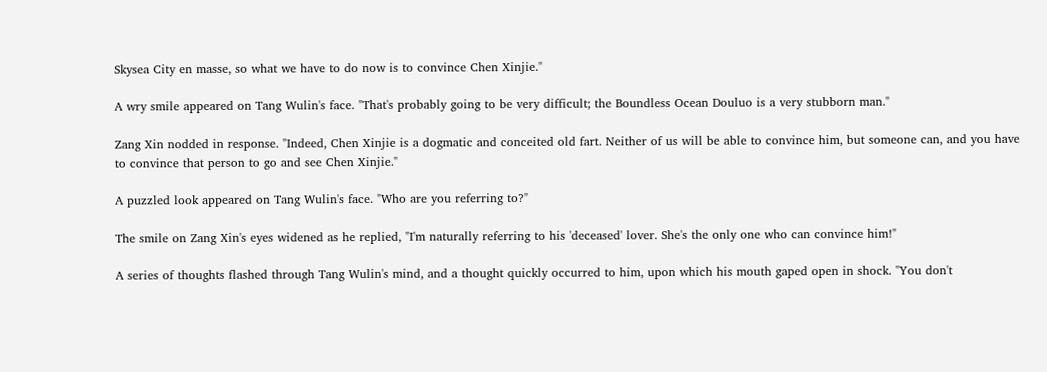Skysea City en masse, so what we have to do now is to convince Chen Xinjie."

A wry smile appeared on Tang Wulin's face. "That's probably going to be very difficult; the Boundless Ocean Douluo is a very stubborn man."

Zang Xin nodded in response. "Indeed, Chen Xinjie is a dogmatic and conceited old fart. Neither of us will be able to convince him, but someone can, and you have to convince that person to go and see Chen Xinjie."

A puzzled look appeared on Tang Wulin's face. "Who are you referring to?"

The smile on Zang Xin's eyes widened as he replied, "I'm naturally referring to his 'deceased' lover. She's the only one who can convince him!"

A series of thoughts flashed through Tang Wulin's mind, and a thought quickly occurred to him, upon which his mouth gaped open in shock. "You don't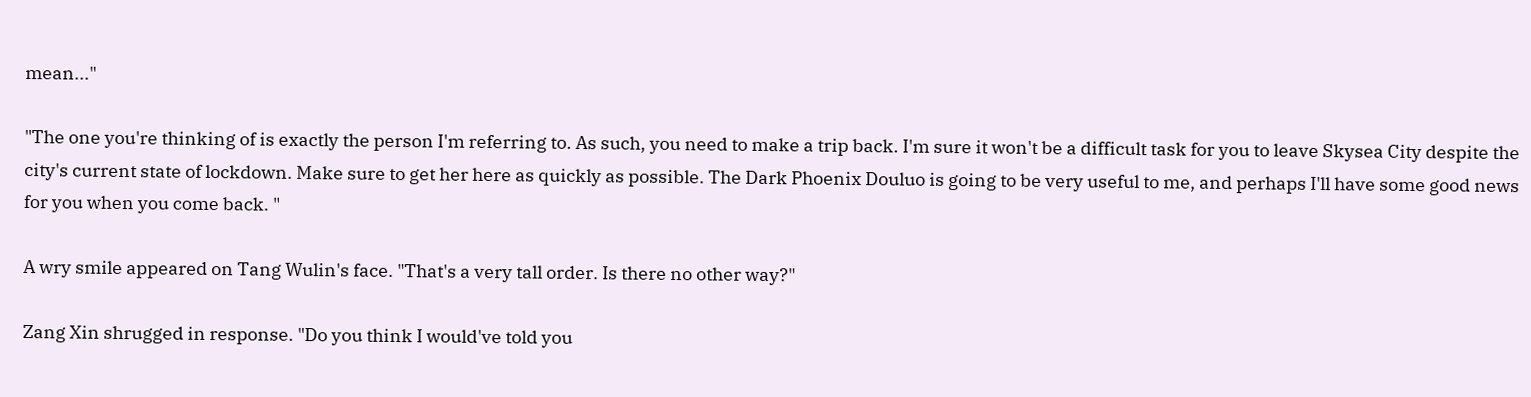mean..."

"The one you're thinking of is exactly the person I'm referring to. As such, you need to make a trip back. I'm sure it won't be a difficult task for you to leave Skysea City despite the city's current state of lockdown. Make sure to get her here as quickly as possible. The Dark Phoenix Douluo is going to be very useful to me, and perhaps I'll have some good news for you when you come back. "

A wry smile appeared on Tang Wulin's face. "That's a very tall order. Is there no other way?"

Zang Xin shrugged in response. "Do you think I would've told you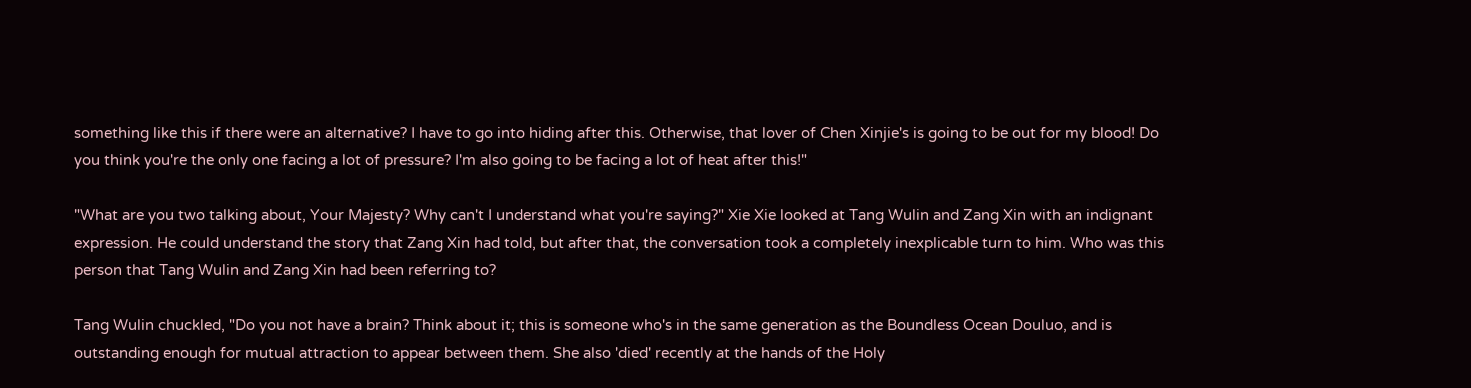something like this if there were an alternative? I have to go into hiding after this. Otherwise, that lover of Chen Xinjie's is going to be out for my blood! Do you think you're the only one facing a lot of pressure? I'm also going to be facing a lot of heat after this!"

"What are you two talking about, Your Majesty? Why can't I understand what you're saying?" Xie Xie looked at Tang Wulin and Zang Xin with an indignant expression. He could understand the story that Zang Xin had told, but after that, the conversation took a completely inexplicable turn to him. Who was this person that Tang Wulin and Zang Xin had been referring to?

Tang Wulin chuckled, "Do you not have a brain? Think about it; this is someone who's in the same generation as the Boundless Ocean Douluo, and is outstanding enough for mutual attraction to appear between them. She also 'died' recently at the hands of the Holy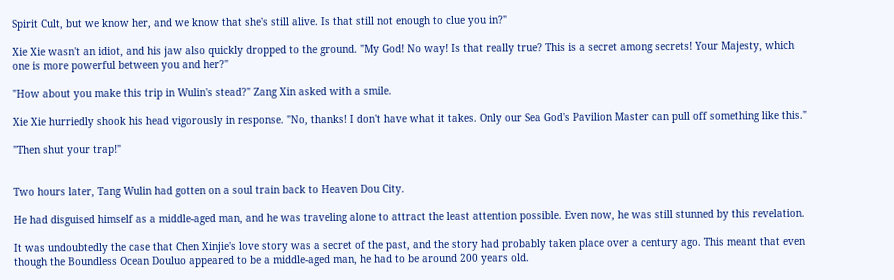Spirit Cult, but we know her, and we know that she's still alive. Is that still not enough to clue you in?"

Xie Xie wasn't an idiot, and his jaw also quickly dropped to the ground. "My God! No way! Is that really true? This is a secret among secrets! Your Majesty, which one is more powerful between you and her?"

"How about you make this trip in Wulin's stead?" Zang Xin asked with a smile.

Xie Xie hurriedly shook his head vigorously in response. "No, thanks! I don't have what it takes. Only our Sea God's Pavilion Master can pull off something like this."

"Then shut your trap!"


Two hours later, Tang Wulin had gotten on a soul train back to Heaven Dou City.

He had disguised himself as a middle-aged man, and he was traveling alone to attract the least attention possible. Even now, he was still stunned by this revelation.

It was undoubtedly the case that Chen Xinjie's love story was a secret of the past, and the story had probably taken place over a century ago. This meant that even though the Boundless Ocean Douluo appeared to be a middle-aged man, he had to be around 200 years old.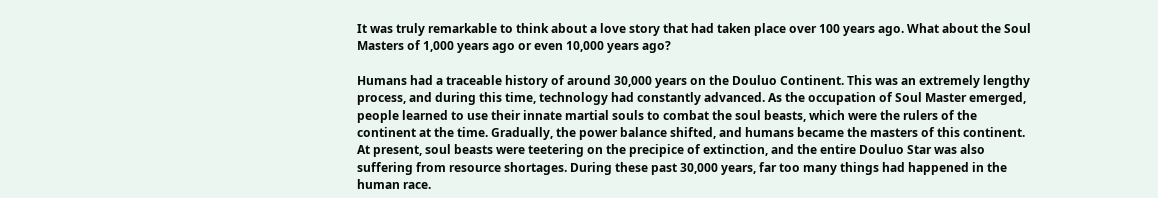It was truly remarkable to think about a love story that had taken place over 100 years ago. What about the Soul Masters of 1,000 years ago or even 10,000 years ago?

Humans had a traceable history of around 30,000 years on the Douluo Continent. This was an extremely lengthy process, and during this time, technology had constantly advanced. As the occupation of Soul Master emerged, people learned to use their innate martial souls to combat the soul beasts, which were the rulers of the continent at the time. Gradually, the power balance shifted, and humans became the masters of this continent. At present, soul beasts were teetering on the precipice of extinction, and the entire Douluo Star was also suffering from resource shortages. During these past 30,000 years, far too many things had happened in the human race.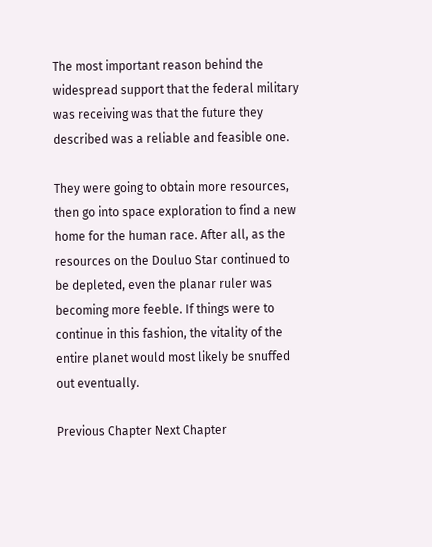The most important reason behind the widespread support that the federal military was receiving was that the future they described was a reliable and feasible one.

They were going to obtain more resources, then go into space exploration to find a new home for the human race. After all, as the resources on the Douluo Star continued to be depleted, even the planar ruler was becoming more feeble. If things were to continue in this fashion, the vitality of the entire planet would most likely be snuffed out eventually.

Previous Chapter Next Chapter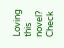Loving this novel? Check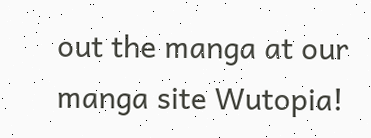out the manga at our manga site Wutopia!